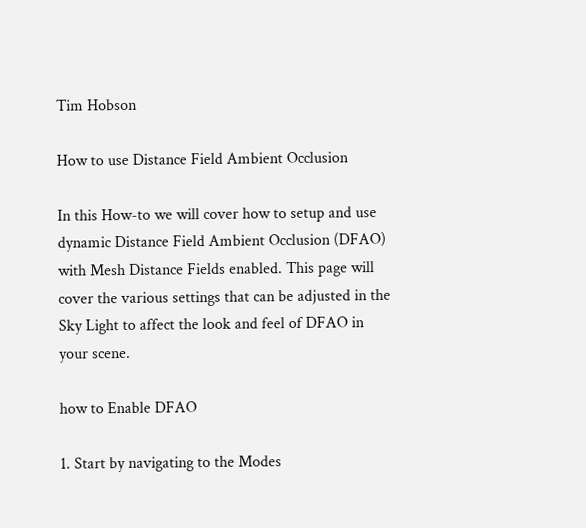Tim Hobson

How to use Distance Field Ambient Occlusion

In this How-to we will cover how to setup and use dynamic Distance Field Ambient Occlusion (DFAO) with Mesh Distance Fields enabled. This page will cover the various settings that can be adjusted in the Sky Light to affect the look and feel of DFAO in your scene.

how to Enable DFAO

1. Start by navigating to the Modes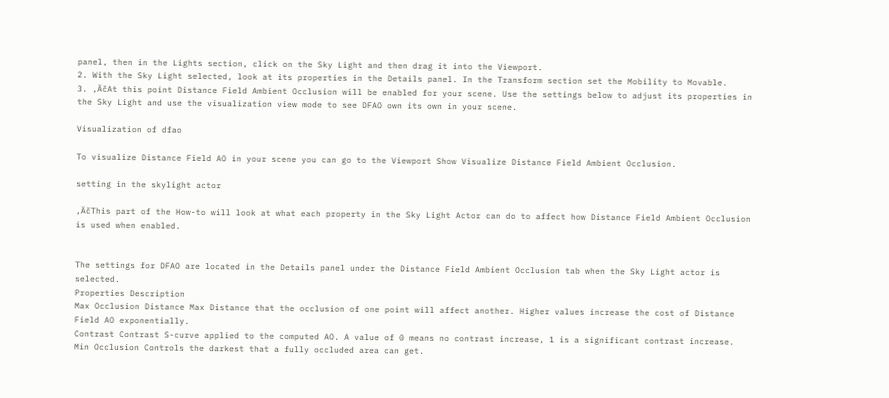panel, then in the Lights section, click on the Sky Light and then drag it into the Viewport.
2. With the Sky Light selected, look at its properties in the Details panel. In the Transform section set the Mobility to Movable.
3. ‚ÄčAt this point Distance Field Ambient Occlusion will be enabled for your scene. Use the settings below to adjust its properties in the Sky Light and use the visualization view mode to see DFAO own its own in your scene.

Visualization of dfao

To visualize Distance Field AO in your scene you can go to the Viewport Show Visualize Distance Field Ambient Occlusion.

setting in the skylight actor

‚ÄčThis part of the How-to will look at what each property in the Sky Light Actor can do to affect how Distance Field Ambient Occlusion is used when enabled.


The settings for DFAO are located in the Details panel under the Distance Field Ambient Occlusion tab when the Sky Light actor is selected.
Properties Description
Max Occlusion Distance Max Distance that the occlusion of one point will affect another. Higher values increase the cost of Distance Field AO exponentially.
Contrast Contrast S-curve applied to the computed AO. A value of 0 means no contrast increase, 1 is a significant contrast increase.
Min Occlusion Controls the darkest that a fully occluded area can get.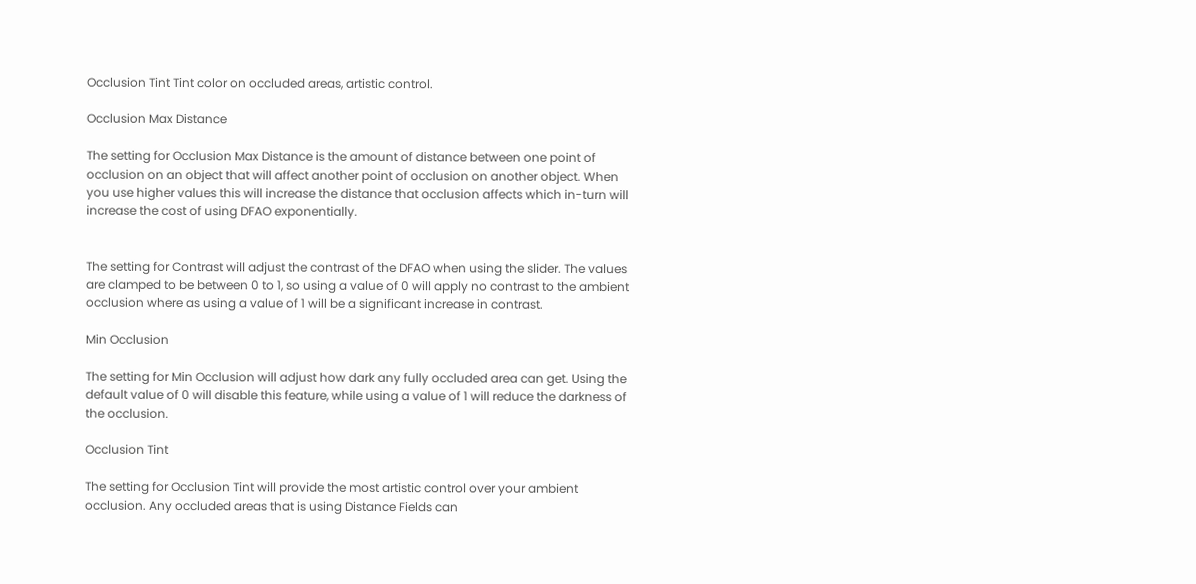Occlusion Tint Tint color on occluded areas, artistic control.

Occlusion Max Distance

The setting for Occlusion Max Distance is the amount of distance between one point of occlusion on an object that will affect another point of occlusion on another object. When you use higher values this will increase the distance that occlusion affects which in-turn will increase the cost of using DFAO exponentially.


The setting for Contrast will adjust the contrast of the DFAO when using the slider. The values are clamped to be between 0 to 1, so using a value of 0 will apply no contrast to the ambient occlusion where as using a value of 1 will be a significant increase in contrast.

Min Occlusion

The setting for Min Occlusion will adjust how dark any fully occluded area can get. Using the default value of 0 will disable this feature, while using a value of 1 will reduce the darkness of the occlusion.

Occlusion Tint

The setting for Occlusion Tint will provide the most artistic control over your ambient occlusion. Any occluded areas that is using Distance Fields can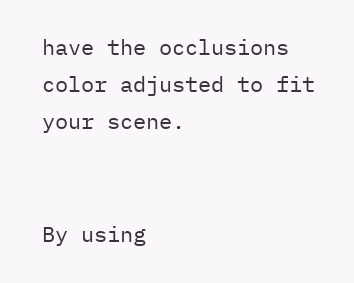have the occlusions color adjusted to fit your scene.


By using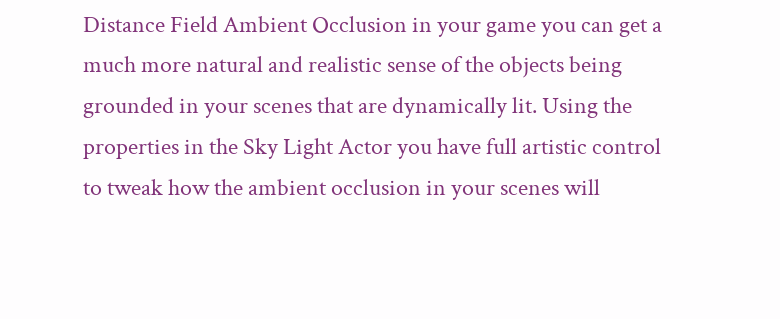Distance Field Ambient Occlusion in your game you can get a much more natural and realistic sense of the objects being grounded in your scenes that are dynamically lit. Using the properties in the Sky Light Actor you have full artistic control to tweak how the ambient occlusion in your scenes will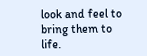look and feel to bring them to life.